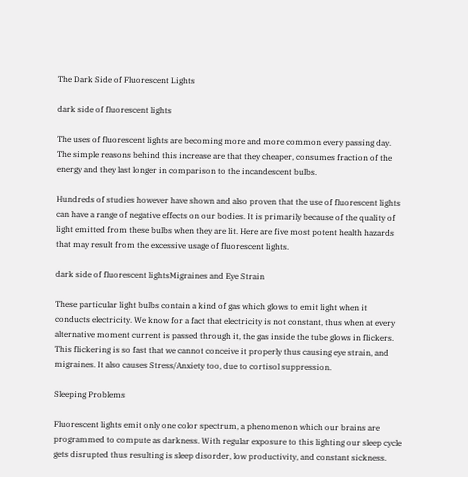The Dark Side of Fluorescent Lights

dark side of fluorescent lights

The uses of fluorescent lights are becoming more and more common every passing day. The simple reasons behind this increase are that they cheaper, consumes fraction of the energy and they last longer in comparison to the incandescent bulbs.

Hundreds of studies however have shown and also proven that the use of fluorescent lights can have a range of negative effects on our bodies. It is primarily because of the quality of light emitted from these bulbs when they are lit. Here are five most potent health hazards that may result from the excessive usage of fluorescent lights.

dark side of fluorescent lightsMigraines and Eye Strain

These particular light bulbs contain a kind of gas which glows to emit light when it conducts electricity. We know for a fact that electricity is not constant, thus when at every alternative moment current is passed through it, the gas inside the tube glows in flickers. This flickering is so fast that we cannot conceive it properly thus causing eye strain, and migraines. It also causes Stress/Anxiety too, due to cortisol suppression.

Sleeping Problems

Fluorescent lights emit only one color spectrum, a phenomenon which our brains are programmed to compute as darkness. With regular exposure to this lighting our sleep cycle gets disrupted thus resulting is sleep disorder, low productivity, and constant sickness.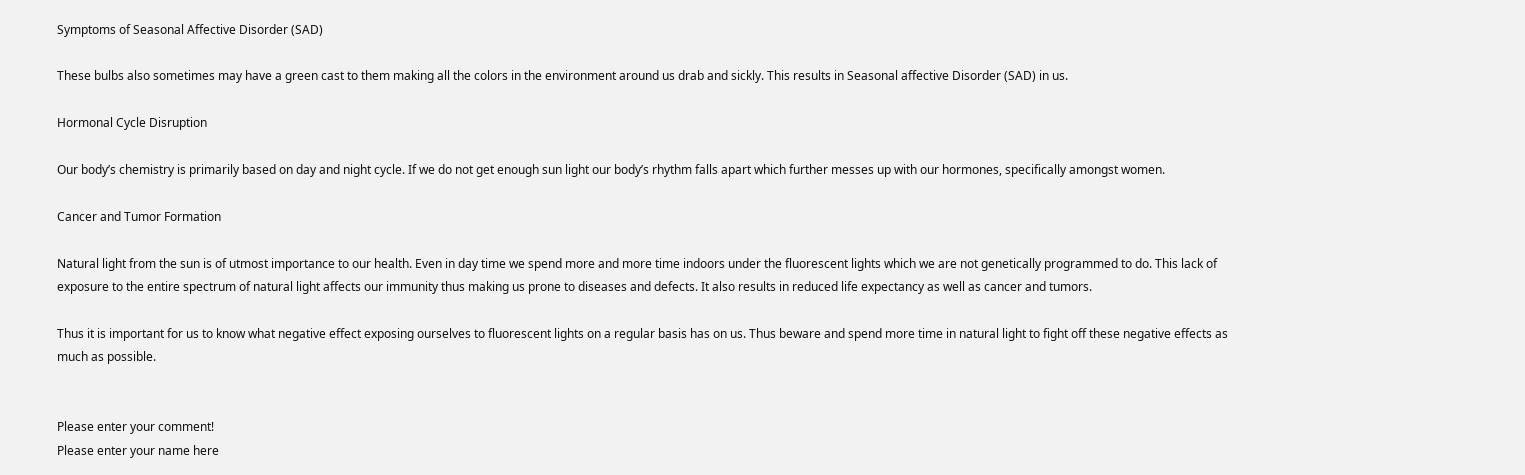Symptoms of Seasonal Affective Disorder (SAD)

These bulbs also sometimes may have a green cast to them making all the colors in the environment around us drab and sickly. This results in Seasonal affective Disorder (SAD) in us.

Hormonal Cycle Disruption

Our body’s chemistry is primarily based on day and night cycle. If we do not get enough sun light our body’s rhythm falls apart which further messes up with our hormones, specifically amongst women.

Cancer and Tumor Formation

Natural light from the sun is of utmost importance to our health. Even in day time we spend more and more time indoors under the fluorescent lights which we are not genetically programmed to do. This lack of exposure to the entire spectrum of natural light affects our immunity thus making us prone to diseases and defects. It also results in reduced life expectancy as well as cancer and tumors.

Thus it is important for us to know what negative effect exposing ourselves to fluorescent lights on a regular basis has on us. Thus beware and spend more time in natural light to fight off these negative effects as much as possible.


Please enter your comment!
Please enter your name here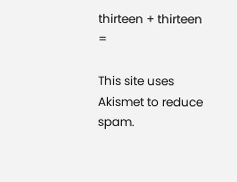thirteen + thirteen =

This site uses Akismet to reduce spam.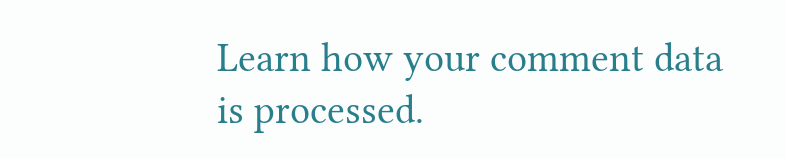Learn how your comment data is processed.